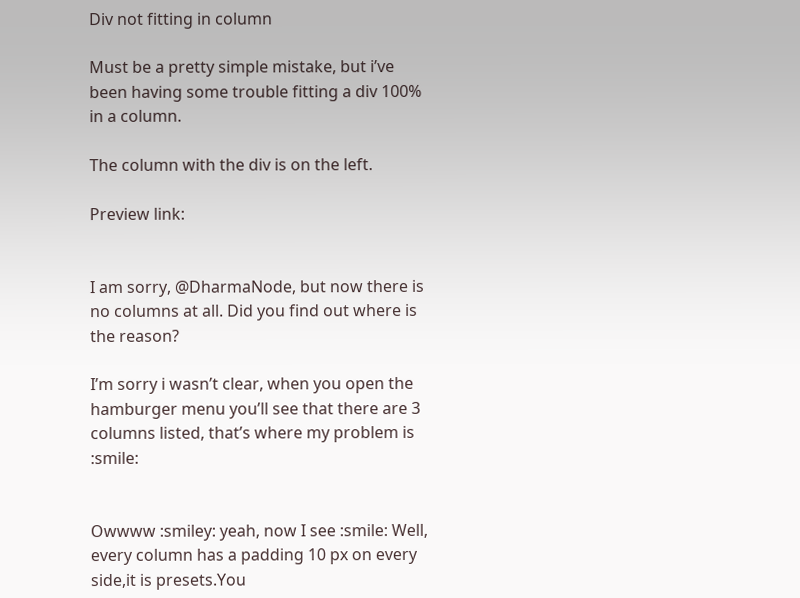Div not fitting in column

Must be a pretty simple mistake, but i’ve been having some trouble fitting a div 100% in a column.

The column with the div is on the left.

Preview link:


I am sorry, @DharmaNode, but now there is no columns at all. Did you find out where is the reason?

I’m sorry i wasn’t clear, when you open the hamburger menu you’ll see that there are 3 columns listed, that’s where my problem is :smile:


Owwww :smiley: yeah, now I see :smile: Well, every column has a padding 10 px on every side,it is presets.You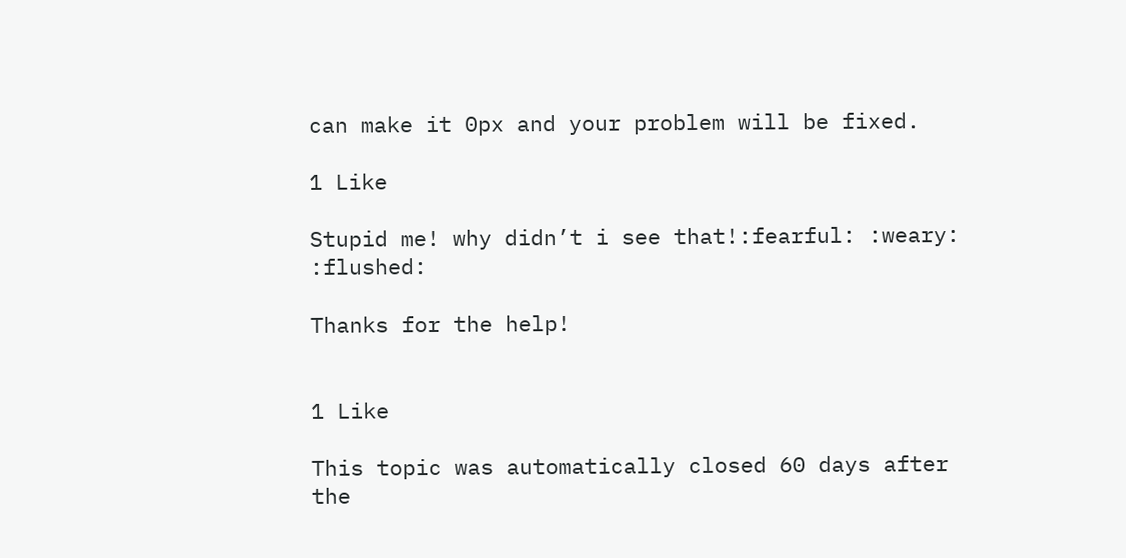can make it 0px and your problem will be fixed.

1 Like

Stupid me! why didn’t i see that!:fearful: :weary: :flushed:

Thanks for the help!


1 Like

This topic was automatically closed 60 days after the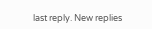last reply. New replies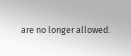are no longer allowed.